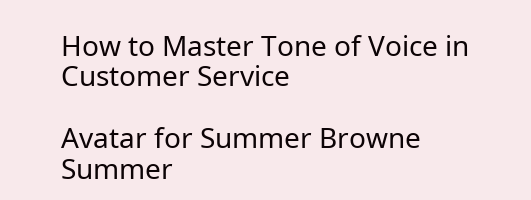How to Master Tone of Voice in Customer Service

Avatar for Summer Browne
Summer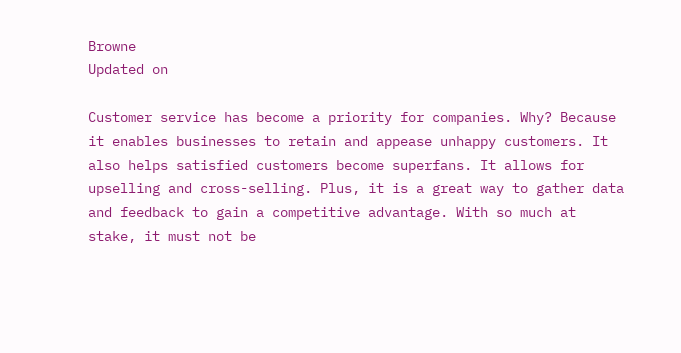Browne
Updated on

Customer service has become a priority for companies. Why? Because it enables businesses to retain and appease unhappy customers. It also helps satisfied customers become superfans. It allows for upselling and cross-selling. Plus, it is a great way to gather data and feedback to gain a competitive advantage. With so much at stake, it must not be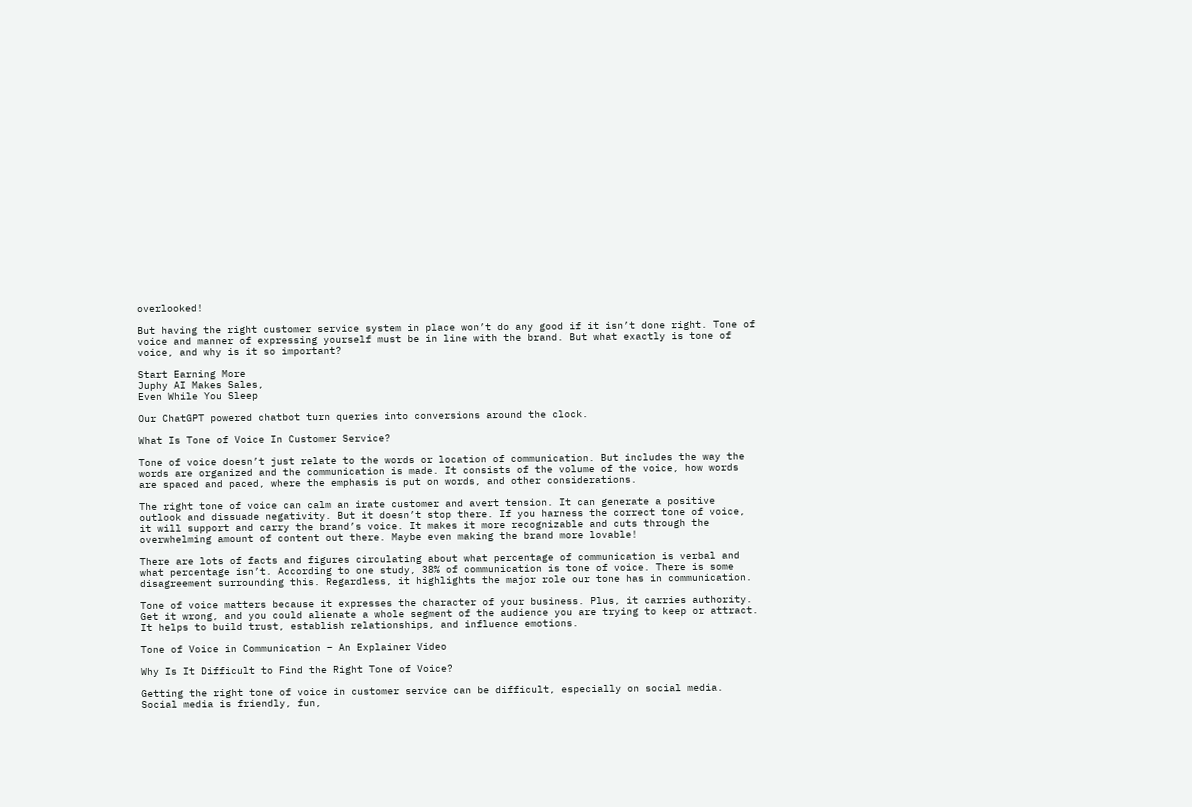overlooked!

But having the right customer service system in place won’t do any good if it isn’t done right. Tone of voice and manner of expressing yourself must be in line with the brand. But what exactly is tone of voice, and why is it so important?

Start Earning More
Juphy AI Makes Sales,
Even While You Sleep

Our ChatGPT powered chatbot turn queries into conversions around the clock.

What Is Tone of Voice In Customer Service?

Tone of voice doesn’t just relate to the words or location of communication. But includes the way the words are organized and the communication is made. It consists of the volume of the voice, how words are spaced and paced, where the emphasis is put on words, and other considerations.

The right tone of voice can calm an irate customer and avert tension. It can generate a positive outlook and dissuade negativity. But it doesn’t stop there. If you harness the correct tone of voice, it will support and carry the brand’s voice. It makes it more recognizable and cuts through the overwhelming amount of content out there. Maybe even making the brand more lovable!

There are lots of facts and figures circulating about what percentage of communication is verbal and what percentage isn’t. According to one study, 38% of communication is tone of voice. There is some disagreement surrounding this. Regardless, it highlights the major role our tone has in communication.

Tone of voice matters because it expresses the character of your business. Plus, it carries authority. Get it wrong, and you could alienate a whole segment of the audience you are trying to keep or attract. It helps to build trust, establish relationships, and influence emotions.

Tone of Voice in Communication – An Explainer Video

Why Is It Difficult to Find the Right Tone of Voice?

Getting the right tone of voice in customer service can be difficult, especially on social media. Social media is friendly, fun,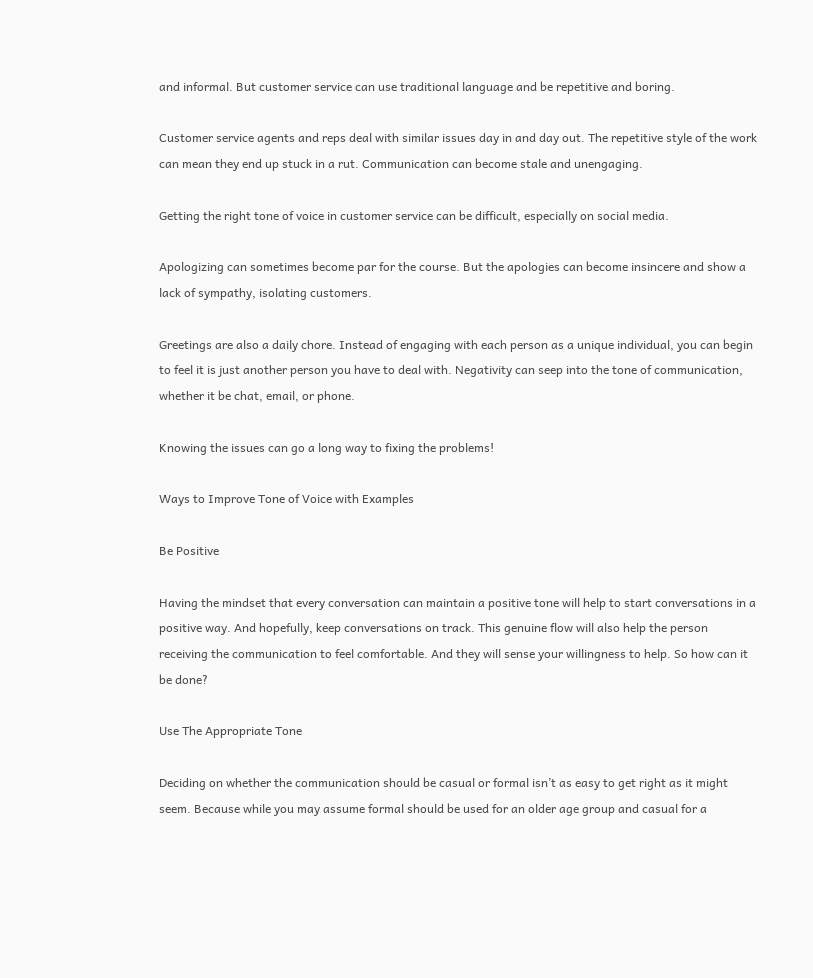and informal. But customer service can use traditional language and be repetitive and boring.

Customer service agents and reps deal with similar issues day in and day out. The repetitive style of the work can mean they end up stuck in a rut. Communication can become stale and unengaging.

Getting the right tone of voice in customer service can be difficult, especially on social media.

Apologizing can sometimes become par for the course. But the apologies can become insincere and show a lack of sympathy, isolating customers.

Greetings are also a daily chore. Instead of engaging with each person as a unique individual, you can begin to feel it is just another person you have to deal with. Negativity can seep into the tone of communication, whether it be chat, email, or phone.

Knowing the issues can go a long way to fixing the problems!

Ways to Improve Tone of Voice with Examples

Be Positive

Having the mindset that every conversation can maintain a positive tone will help to start conversations in a positive way. And hopefully, keep conversations on track. This genuine flow will also help the person receiving the communication to feel comfortable. And they will sense your willingness to help. So how can it be done?

Use The Appropriate Tone

Deciding on whether the communication should be casual or formal isn’t as easy to get right as it might seem. Because while you may assume formal should be used for an older age group and casual for a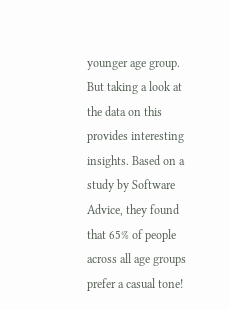younger age group. But taking a look at the data on this provides interesting insights. Based on a study by Software Advice, they found that 65% of people across all age groups prefer a casual tone!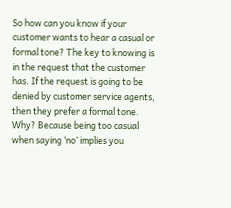So how can you know if your customer wants to hear a casual or formal tone? The key to knowing is in the request that the customer has. If the request is going to be denied by customer service agents, then they prefer a formal tone. Why? Because being too casual when saying ‘no’ implies you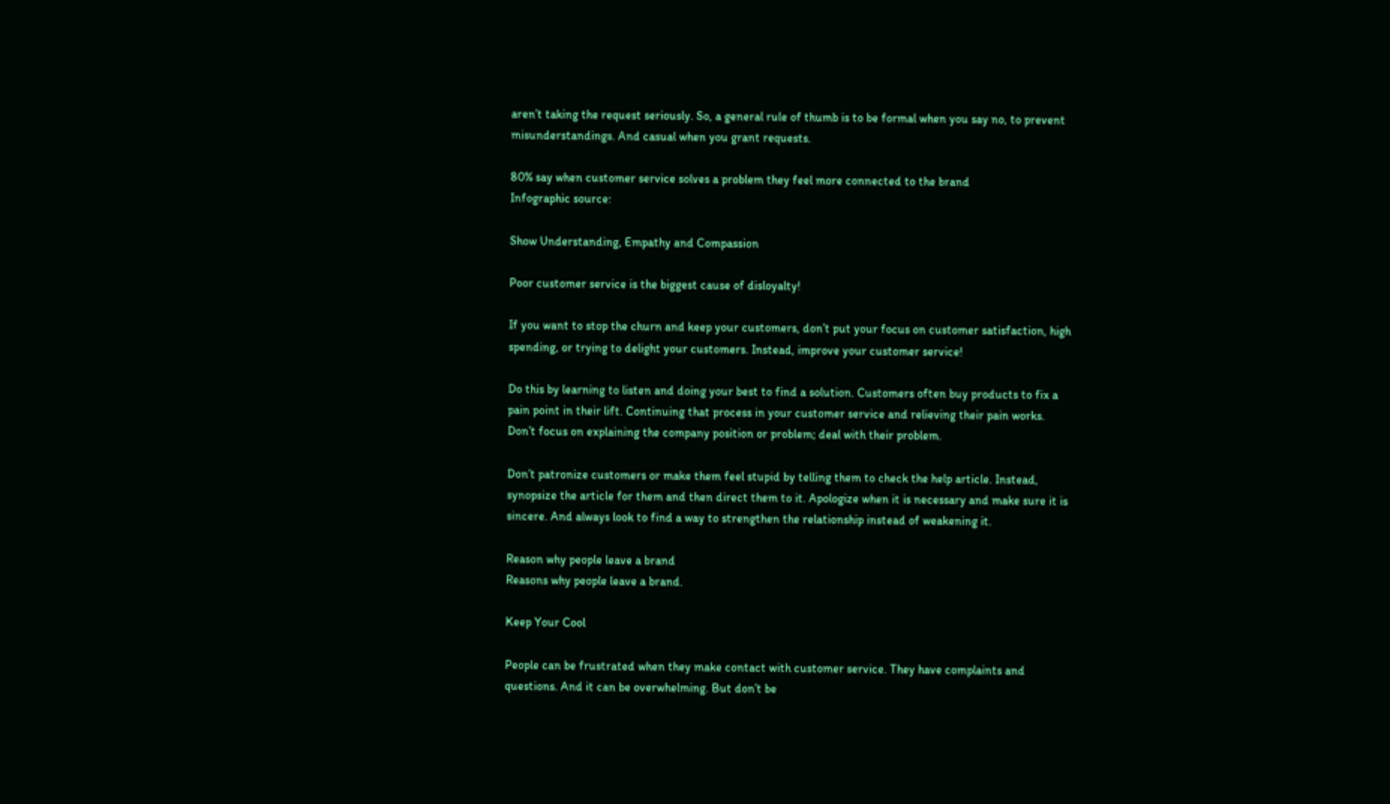aren’t taking the request seriously. So, a general rule of thumb is to be formal when you say no, to prevent misunderstandings. And casual when you grant requests.

80% say when customer service solves a problem they feel more connected to the brand
Infographic source:

Show Understanding, Empathy and Compassion

Poor customer service is the biggest cause of disloyalty!

If you want to stop the churn and keep your customers, don’t put your focus on customer satisfaction, high spending, or trying to delight your customers. Instead, improve your customer service!

Do this by learning to listen and doing your best to find a solution. Customers often buy products to fix a pain point in their lift. Continuing that process in your customer service and relieving their pain works. Don’t focus on explaining the company position or problem; deal with their problem.

Don’t patronize customers or make them feel stupid by telling them to check the help article. Instead, synopsize the article for them and then direct them to it. Apologize when it is necessary and make sure it is sincere. And always look to find a way to strengthen the relationship instead of weakening it.

Reason why people leave a brand
Reasons why people leave a brand.

Keep Your Cool

People can be frustrated when they make contact with customer service. They have complaints and questions. And it can be overwhelming. But don’t be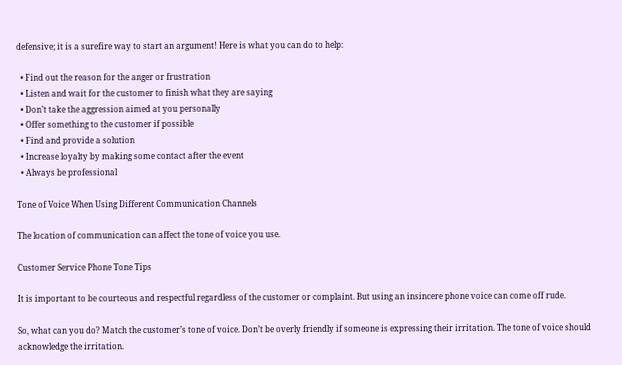defensive; it is a surefire way to start an argument! Here is what you can do to help:

  • Find out the reason for the anger or frustration
  • Listen and wait for the customer to finish what they are saying
  • Don’t take the aggression aimed at you personally
  • Offer something to the customer if possible
  • Find and provide a solution
  • Increase loyalty by making some contact after the event
  • Always be professional

Tone of Voice When Using Different Communication Channels

The location of communication can affect the tone of voice you use.

Customer Service Phone Tone Tips

It is important to be courteous and respectful regardless of the customer or complaint. But using an insincere phone voice can come off rude.

So, what can you do? Match the customer’s tone of voice. Don’t be overly friendly if someone is expressing their irritation. The tone of voice should acknowledge the irritation.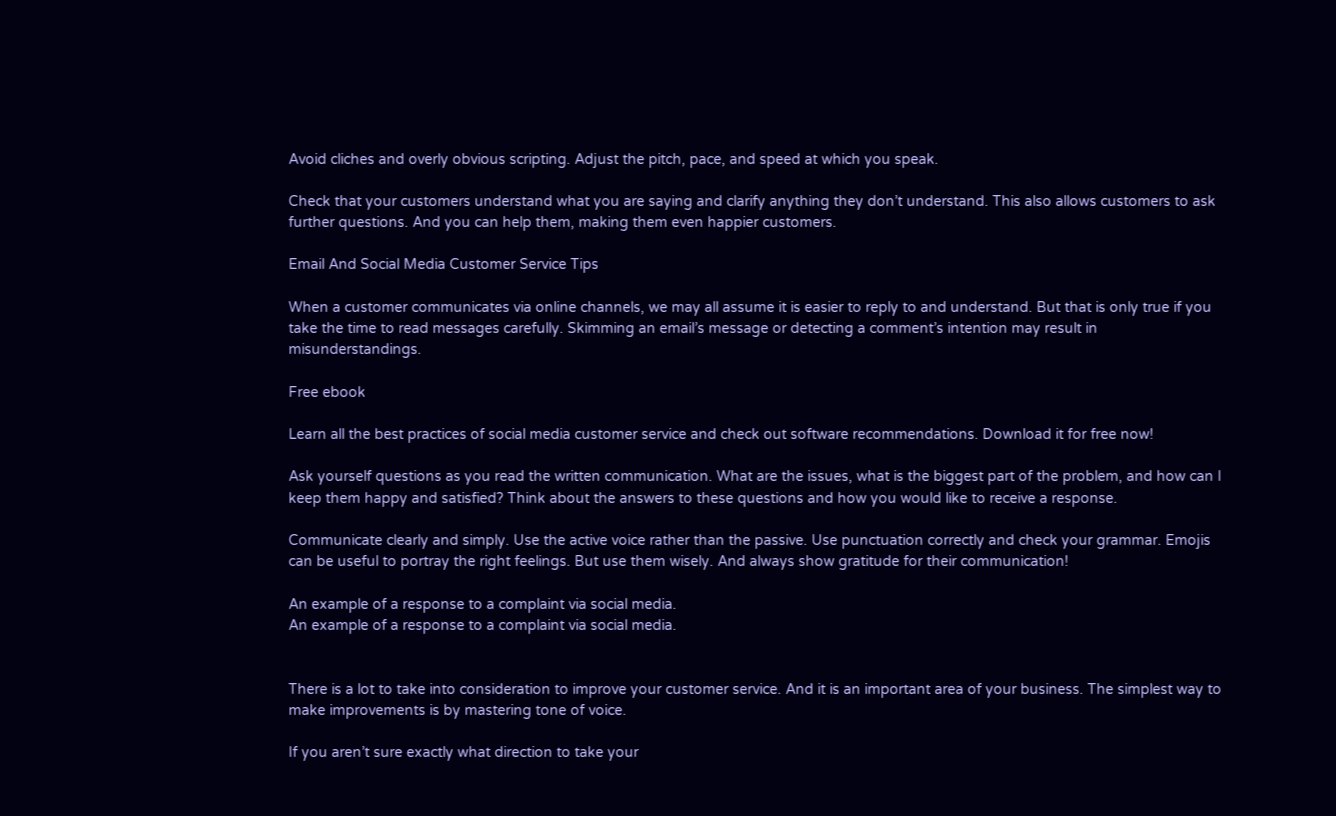Avoid cliches and overly obvious scripting. Adjust the pitch, pace, and speed at which you speak.

Check that your customers understand what you are saying and clarify anything they don’t understand. This also allows customers to ask further questions. And you can help them, making them even happier customers.

Email And Social Media Customer Service Tips

When a customer communicates via online channels, we may all assume it is easier to reply to and understand. But that is only true if you take the time to read messages carefully. Skimming an email’s message or detecting a comment’s intention may result in misunderstandings.

Free ebook

Learn all the best practices of social media customer service and check out software recommendations. Download it for free now!

Ask yourself questions as you read the written communication. What are the issues, what is the biggest part of the problem, and how can I keep them happy and satisfied? Think about the answers to these questions and how you would like to receive a response.

Communicate clearly and simply. Use the active voice rather than the passive. Use punctuation correctly and check your grammar. Emojis can be useful to portray the right feelings. But use them wisely. And always show gratitude for their communication!

An example of a response to a complaint via social media.
An example of a response to a complaint via social media.


There is a lot to take into consideration to improve your customer service. And it is an important area of your business. The simplest way to make improvements is by mastering tone of voice.

If you aren’t sure exactly what direction to take your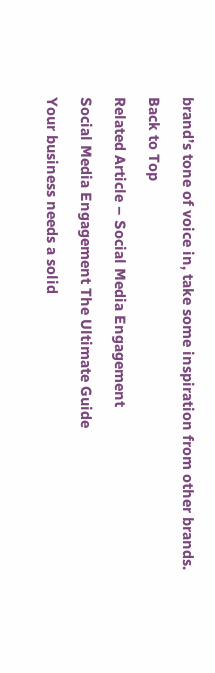brand’s tone of voice in, take some inspiration from other brands.

Back to Top

Related Article – Social Media Engagement

Social Media Engagement The Ultimate Guide

Your business needs a solid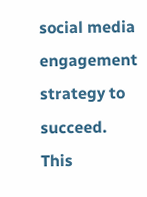social media engagement strategy to succeed. This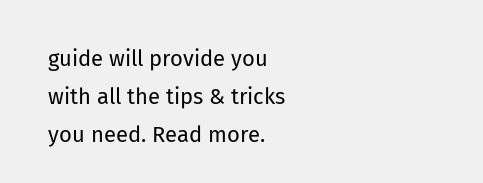guide will provide you with all the tips & tricks you need. Read more.